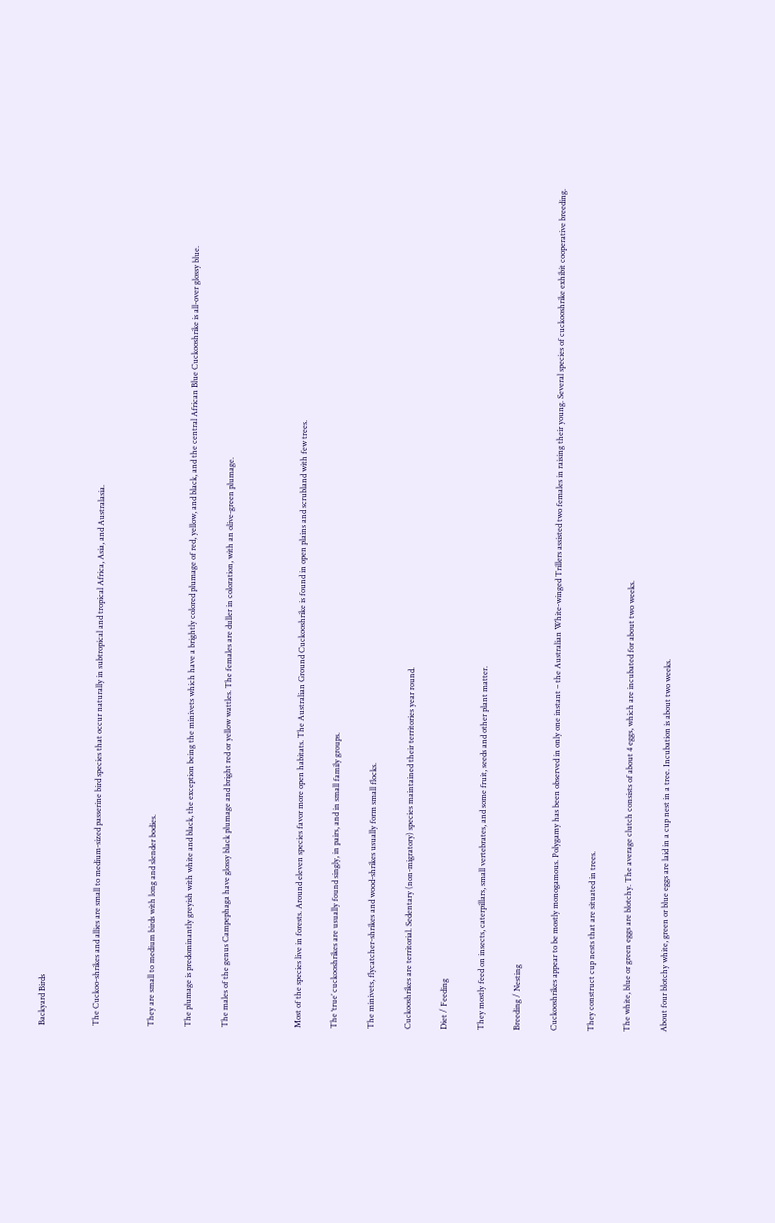Backyard Birds


The Cuckoo-shrikes and allies are small to medium-sized passerine bird species that occur naturally in subtropical and tropical Africa, Asia, and Australasia.


They are small to medium birds with long and slender bodies.

The plumage is predominantly greyish with white and black, the exception being the minivets which have a brightly colored plumage of red, yellow, and black, and the central African Blue Cuckooshrike is all-over glossy blue.

The males of the genus Campephaga have glossy black plumage and bright red or yellow wattles. The females are duller in coloration, with an olive-green plumage.



Most of the species live in forests. Around eleven species favor more open habitats. The Australian Ground Cuckooshrike is found in open plains and scrubland with few trees.

The ‘true’ cuckooshrikes are usually found singly, in pairs, and in small family groups.

The minivets, flycatcher-shrikes and wood-shrikes usually form small flocks.

Cuckooshrikes are territorial. Sedentary (non-migratory) species maintained their territories year round.

Diet / Feeding

They mostly feed on insects, caterpillars, small vertebrates, and some fruit, seeds and other plant matter.

Breeding / Nesting

Cuckooshrikes appear to be mostly monogamous. Polygamy has been observed in only one instant – the Australian White-winged Trillers assisted two females in raising their young. Several species of cuckooshrike exhibit cooperative breeding.

They construct cup nests that are situated in trees.

The white, blue or green eggs are blotchy. The average clutch consists of about 4 eggs, which are incubated for about two weeks.

About four blotchy white, green or blue eggs are laid in a cup nest in a tree. Incubation is about two weeks.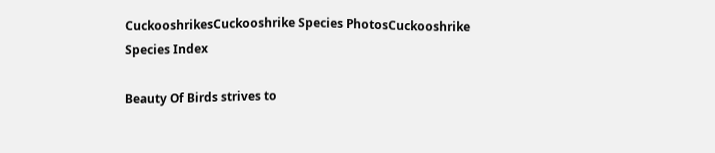CuckooshrikesCuckooshrike Species PhotosCuckooshrike Species Index

Beauty Of Birds strives to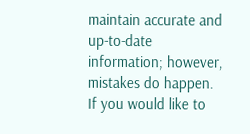maintain accurate and up-to-date information; however, mistakes do happen. If you would like to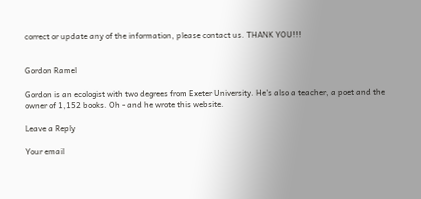correct or update any of the information, please contact us. THANK YOU!!!


Gordon Ramel

Gordon is an ecologist with two degrees from Exeter University. He's also a teacher, a poet and the owner of 1,152 books. Oh - and he wrote this website.

Leave a Reply

Your email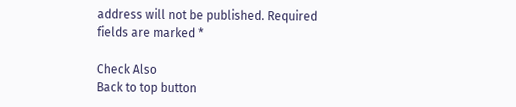address will not be published. Required fields are marked *

Check Also
Back to top button